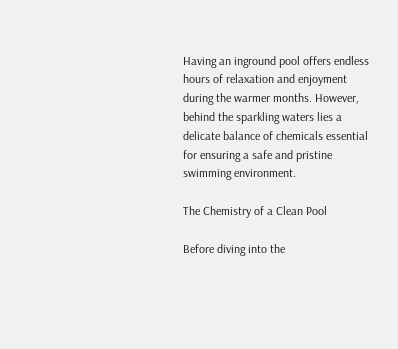Having an inground pool offers endless hours of relaxation and enjoyment during the warmer months. However, behind the sparkling waters lies a delicate balance of chemicals essential for ensuring a safe and pristine swimming environment.

The Chemistry of a Clean Pool

Before diving into the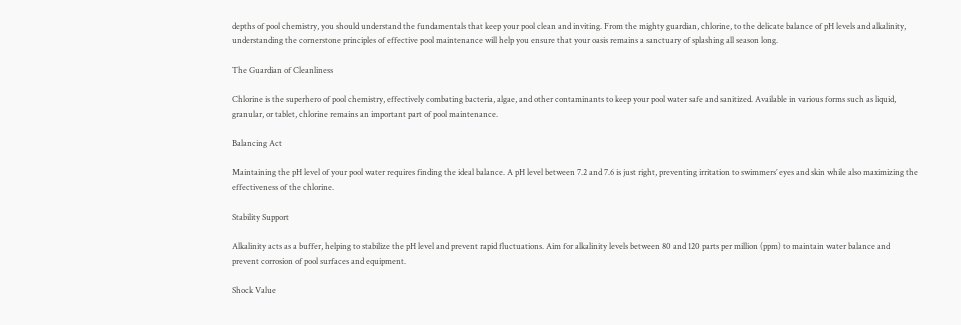depths of pool chemistry, you should understand the fundamentals that keep your pool clean and inviting. From the mighty guardian, chlorine, to the delicate balance of pH levels and alkalinity, understanding the cornerstone principles of effective pool maintenance will help you ensure that your oasis remains a sanctuary of splashing all season long.

The Guardian of Cleanliness

Chlorine is the superhero of pool chemistry, effectively combating bacteria, algae, and other contaminants to keep your pool water safe and sanitized. Available in various forms such as liquid, granular, or tablet, chlorine remains an important part of pool maintenance.

Balancing Act

Maintaining the pH level of your pool water requires finding the ideal balance. A pH level between 7.2 and 7.6 is just right, preventing irritation to swimmers’ eyes and skin while also maximizing the effectiveness of the chlorine.

Stability Support

Alkalinity acts as a buffer, helping to stabilize the pH level and prevent rapid fluctuations. Aim for alkalinity levels between 80 and 120 parts per million (ppm) to maintain water balance and prevent corrosion of pool surfaces and equipment.

Shock Value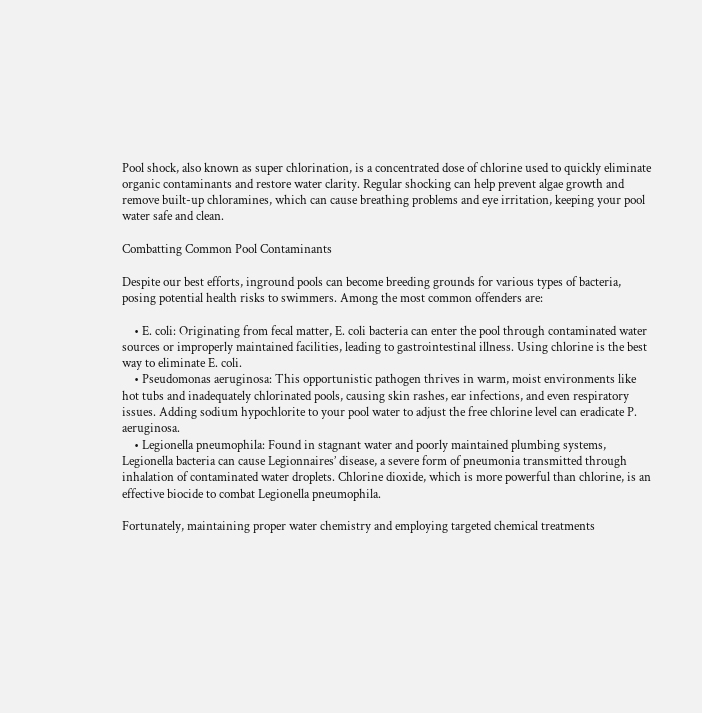Pool shock, also known as super chlorination, is a concentrated dose of chlorine used to quickly eliminate organic contaminants and restore water clarity. Regular shocking can help prevent algae growth and remove built-up chloramines, which can cause breathing problems and eye irritation, keeping your pool water safe and clean.

Combatting Common Pool Contaminants

Despite our best efforts, inground pools can become breeding grounds for various types of bacteria, posing potential health risks to swimmers. Among the most common offenders are:

    • E. coli: Originating from fecal matter, E. coli bacteria can enter the pool through contaminated water sources or improperly maintained facilities, leading to gastrointestinal illness. Using chlorine is the best way to eliminate E. coli.
    • Pseudomonas aeruginosa: This opportunistic pathogen thrives in warm, moist environments like hot tubs and inadequately chlorinated pools, causing skin rashes, ear infections, and even respiratory issues. Adding sodium hypochlorite to your pool water to adjust the free chlorine level can eradicate P. aeruginosa.
    • Legionella pneumophila: Found in stagnant water and poorly maintained plumbing systems, Legionella bacteria can cause Legionnaires’ disease, a severe form of pneumonia transmitted through inhalation of contaminated water droplets. Chlorine dioxide, which is more powerful than chlorine, is an effective biocide to combat Legionella pneumophila.

Fortunately, maintaining proper water chemistry and employing targeted chemical treatments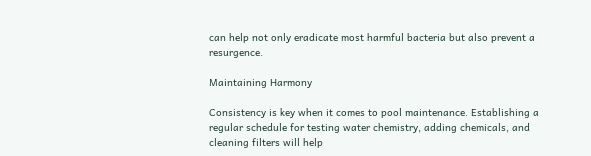can help not only eradicate most harmful bacteria but also prevent a resurgence.

Maintaining Harmony

Consistency is key when it comes to pool maintenance. Establishing a regular schedule for testing water chemistry, adding chemicals, and cleaning filters will help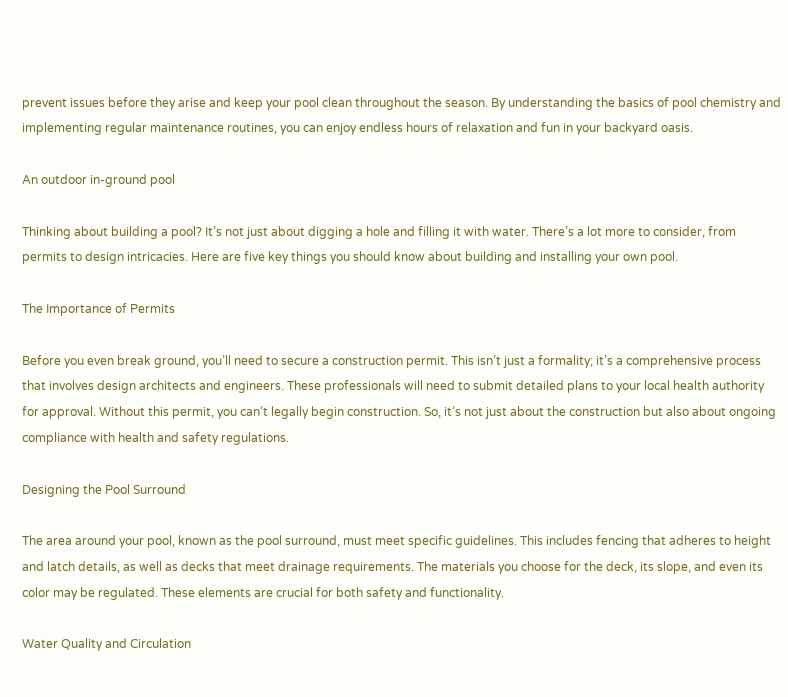prevent issues before they arise and keep your pool clean throughout the season. By understanding the basics of pool chemistry and implementing regular maintenance routines, you can enjoy endless hours of relaxation and fun in your backyard oasis.

An outdoor in-ground pool

Thinking about building a pool? It’s not just about digging a hole and filling it with water. There’s a lot more to consider, from permits to design intricacies. Here are five key things you should know about building and installing your own pool.

The Importance of Permits

Before you even break ground, you’ll need to secure a construction permit. This isn’t just a formality; it’s a comprehensive process that involves design architects and engineers. These professionals will need to submit detailed plans to your local health authority for approval. Without this permit, you can’t legally begin construction. So, it’s not just about the construction but also about ongoing compliance with health and safety regulations.

Designing the Pool Surround

The area around your pool, known as the pool surround, must meet specific guidelines. This includes fencing that adheres to height and latch details, as well as decks that meet drainage requirements. The materials you choose for the deck, its slope, and even its color may be regulated. These elements are crucial for both safety and functionality.

Water Quality and Circulation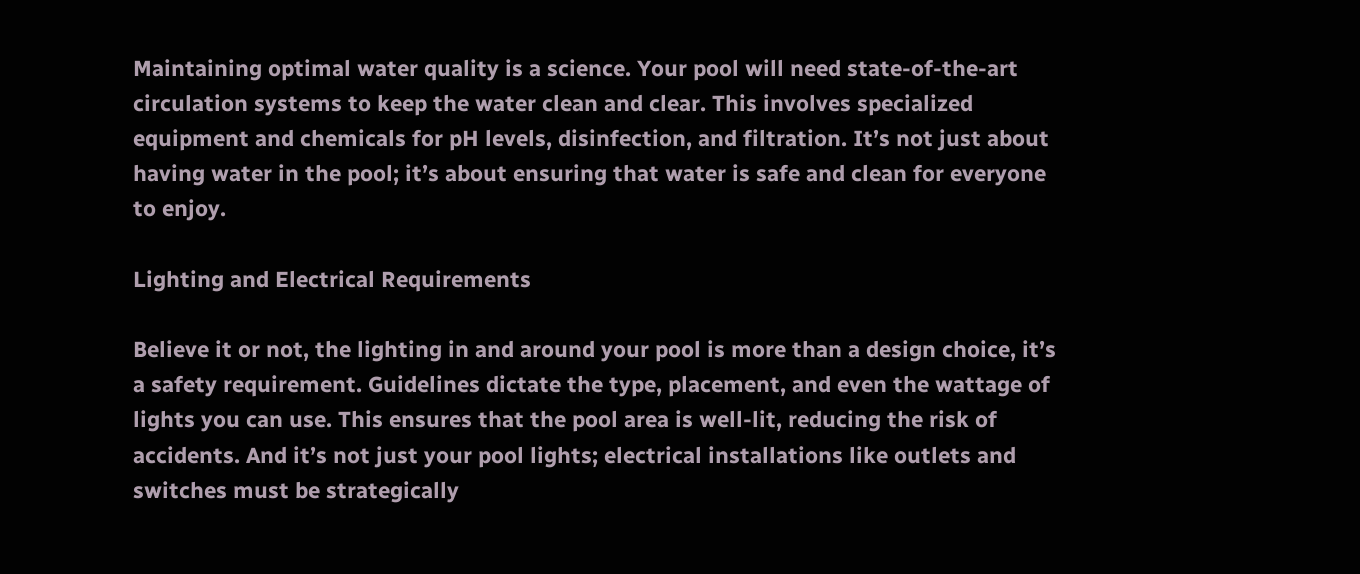Maintaining optimal water quality is a science. Your pool will need state-of-the-art circulation systems to keep the water clean and clear. This involves specialized equipment and chemicals for pH levels, disinfection, and filtration. It’s not just about having water in the pool; it’s about ensuring that water is safe and clean for everyone to enjoy.

Lighting and Electrical Requirements

Believe it or not, the lighting in and around your pool is more than a design choice, it’s a safety requirement. Guidelines dictate the type, placement, and even the wattage of lights you can use. This ensures that the pool area is well-lit, reducing the risk of accidents. And it’s not just your pool lights; electrical installations like outlets and switches must be strategically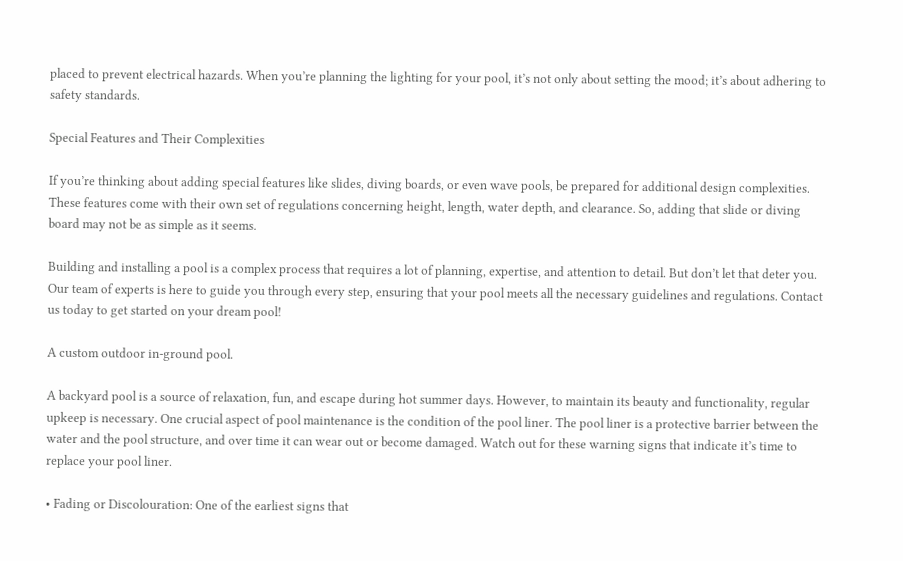placed to prevent electrical hazards. When you’re planning the lighting for your pool, it’s not only about setting the mood; it’s about adhering to safety standards.

Special Features and Their Complexities

If you’re thinking about adding special features like slides, diving boards, or even wave pools, be prepared for additional design complexities. These features come with their own set of regulations concerning height, length, water depth, and clearance. So, adding that slide or diving board may not be as simple as it seems.

Building and installing a pool is a complex process that requires a lot of planning, expertise, and attention to detail. But don’t let that deter you. Our team of experts is here to guide you through every step, ensuring that your pool meets all the necessary guidelines and regulations. Contact us today to get started on your dream pool!

A custom outdoor in-ground pool.

A backyard pool is a source of relaxation, fun, and escape during hot summer days. However, to maintain its beauty and functionality, regular upkeep is necessary. One crucial aspect of pool maintenance is the condition of the pool liner. The pool liner is a protective barrier between the water and the pool structure, and over time it can wear out or become damaged. Watch out for these warning signs that indicate it’s time to replace your pool liner.

• Fading or Discolouration: One of the earliest signs that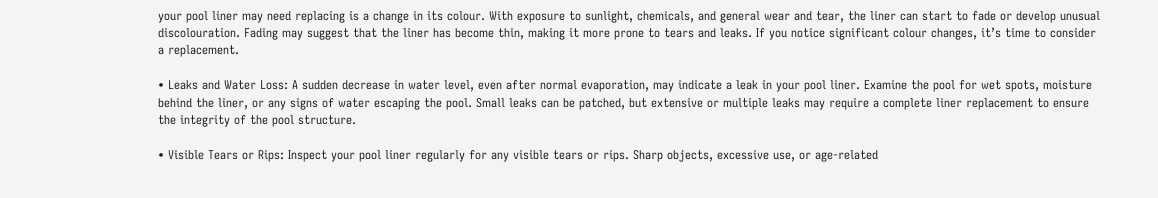your pool liner may need replacing is a change in its colour. With exposure to sunlight, chemicals, and general wear and tear, the liner can start to fade or develop unusual discolouration. Fading may suggest that the liner has become thin, making it more prone to tears and leaks. If you notice significant colour changes, it’s time to consider a replacement.

• Leaks and Water Loss: A sudden decrease in water level, even after normal evaporation, may indicate a leak in your pool liner. Examine the pool for wet spots, moisture behind the liner, or any signs of water escaping the pool. Small leaks can be patched, but extensive or multiple leaks may require a complete liner replacement to ensure the integrity of the pool structure.

• Visible Tears or Rips: Inspect your pool liner regularly for any visible tears or rips. Sharp objects, excessive use, or age-related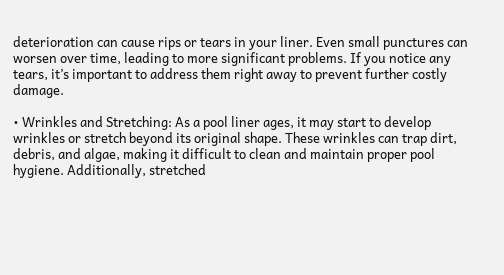deterioration can cause rips or tears in your liner. Even small punctures can worsen over time, leading to more significant problems. If you notice any tears, it’s important to address them right away to prevent further costly damage.

• Wrinkles and Stretching: As a pool liner ages, it may start to develop wrinkles or stretch beyond its original shape. These wrinkles can trap dirt, debris, and algae, making it difficult to clean and maintain proper pool hygiene. Additionally, stretched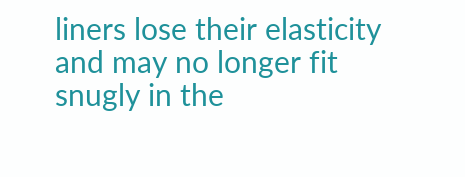liners lose their elasticity and may no longer fit snugly in the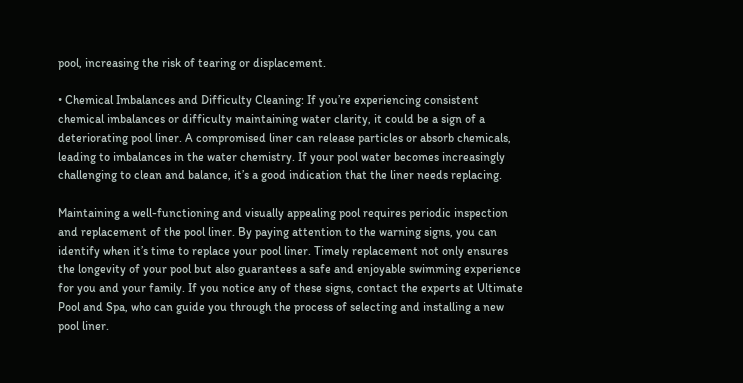pool, increasing the risk of tearing or displacement.

• Chemical Imbalances and Difficulty Cleaning: If you’re experiencing consistent chemical imbalances or difficulty maintaining water clarity, it could be a sign of a deteriorating pool liner. A compromised liner can release particles or absorb chemicals, leading to imbalances in the water chemistry. If your pool water becomes increasingly challenging to clean and balance, it’s a good indication that the liner needs replacing.

Maintaining a well-functioning and visually appealing pool requires periodic inspection and replacement of the pool liner. By paying attention to the warning signs, you can identify when it’s time to replace your pool liner. Timely replacement not only ensures the longevity of your pool but also guarantees a safe and enjoyable swimming experience for you and your family. If you notice any of these signs, contact the experts at Ultimate Pool and Spa, who can guide you through the process of selecting and installing a new pool liner.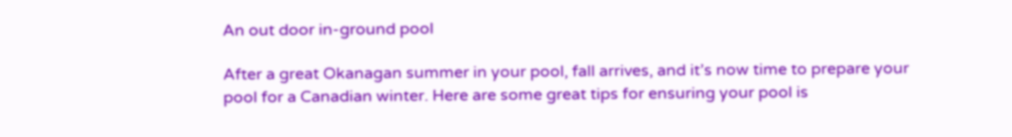An out door in-ground pool

After a great Okanagan summer in your pool, fall arrives, and it’s now time to prepare your pool for a Canadian winter. Here are some great tips for ensuring your pool is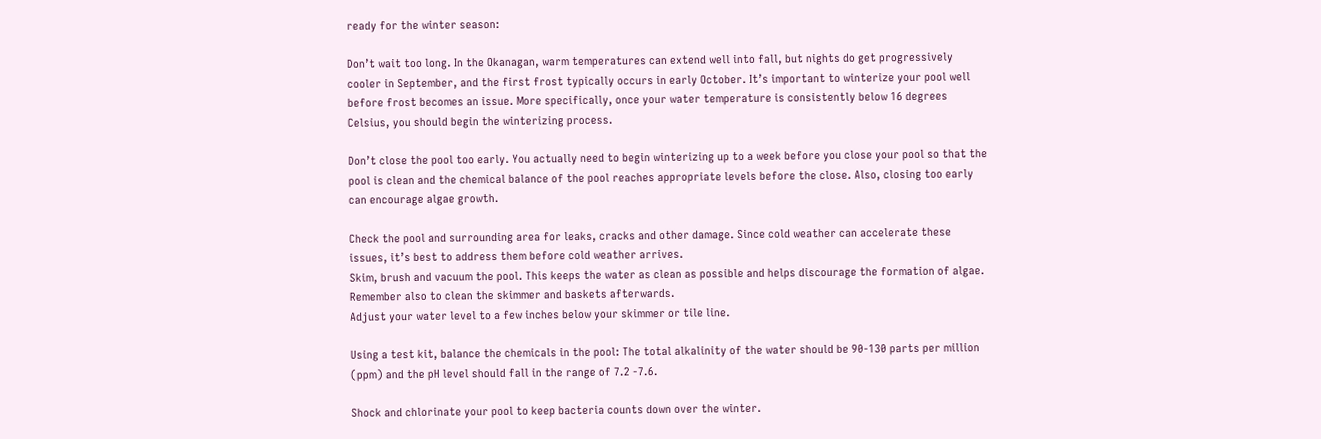ready for the winter season:

Don’t wait too long. In the Okanagan, warm temperatures can extend well into fall, but nights do get progressively cooler in September, and the first frost typically occurs in early October. It’s important to winterize your pool well before frost becomes an issue. More specifically, once your water temperature is consistently below 16 degrees Celsius, you should begin the winterizing process.

Don’t close the pool too early. You actually need to begin winterizing up to a week before you close your pool so that the pool is clean and the chemical balance of the pool reaches appropriate levels before the close. Also, closing too early can encourage algae growth.

Check the pool and surrounding area for leaks, cracks and other damage. Since cold weather can accelerate these issues, it’s best to address them before cold weather arrives.
Skim, brush and vacuum the pool. This keeps the water as clean as possible and helps discourage the formation of algae. Remember also to clean the skimmer and baskets afterwards.
Adjust your water level to a few inches below your skimmer or tile line.

Using a test kit, balance the chemicals in the pool: The total alkalinity of the water should be 90-130 parts per million (ppm) and the pH level should fall in the range of 7.2 -7.6.

Shock and chlorinate your pool to keep bacteria counts down over the winter.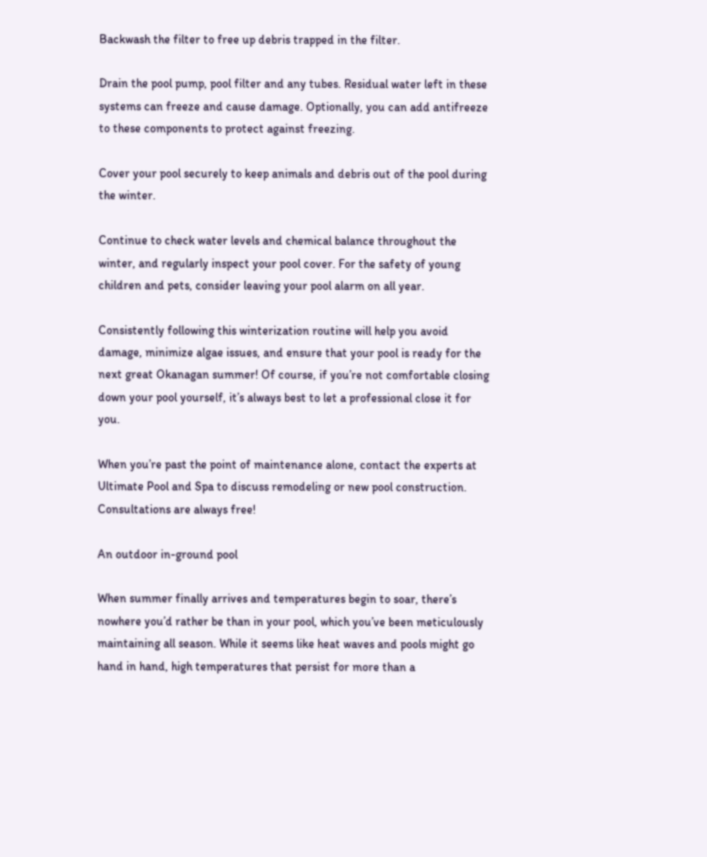Backwash the filter to free up debris trapped in the filter.

Drain the pool pump, pool filter and any tubes. Residual water left in these systems can freeze and cause damage. Optionally, you can add antifreeze to these components to protect against freezing.

Cover your pool securely to keep animals and debris out of the pool during the winter.

Continue to check water levels and chemical balance throughout the winter, and regularly inspect your pool cover. For the safety of young children and pets, consider leaving your pool alarm on all year.

Consistently following this winterization routine will help you avoid damage, minimize algae issues, and ensure that your pool is ready for the next great Okanagan summer! Of course, if you’re not comfortable closing down your pool yourself, it’s always best to let a professional close it for you.

When you’re past the point of maintenance alone, contact the experts at Ultimate Pool and Spa to discuss remodeling or new pool construction. Consultations are always free!

An outdoor in-ground pool

When summer finally arrives and temperatures begin to soar, there’s nowhere you’d rather be than in your pool, which you’ve been meticulously maintaining all season. While it seems like heat waves and pools might go hand in hand, high temperatures that persist for more than a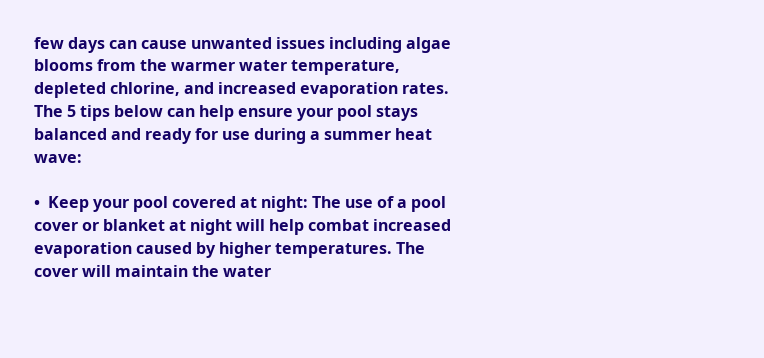few days can cause unwanted issues including algae blooms from the warmer water temperature, depleted chlorine, and increased evaporation rates. The 5 tips below can help ensure your pool stays balanced and ready for use during a summer heat wave:

•  Keep your pool covered at night: The use of a pool cover or blanket at night will help combat increased evaporation caused by higher temperatures. The cover will maintain the water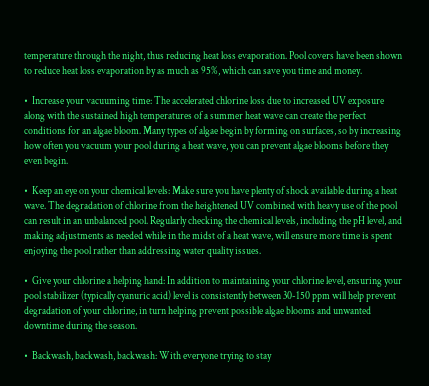temperature through the night, thus reducing heat loss evaporation. Pool covers have been shown to reduce heat loss evaporation by as much as 95%, which can save you time and money.

•  Increase your vacuuming time: The accelerated chlorine loss due to increased UV exposure along with the sustained high temperatures of a summer heat wave can create the perfect conditions for an algae bloom. Many types of algae begin by forming on surfaces, so by increasing how often you vacuum your pool during a heat wave, you can prevent algae blooms before they even begin.

•  Keep an eye on your chemical levels: Make sure you have plenty of shock available during a heat wave. The degradation of chlorine from the heightened UV combined with heavy use of the pool can result in an unbalanced pool. Regularly checking the chemical levels, including the pH level, and making adjustments as needed while in the midst of a heat wave, will ensure more time is spent enjoying the pool rather than addressing water quality issues.

•  Give your chlorine a helping hand: In addition to maintaining your chlorine level, ensuring your pool stabilizer (typically cyanuric acid) level is consistently between 30-150 ppm will help prevent degradation of your chlorine, in turn helping prevent possible algae blooms and unwanted downtime during the season.

•  Backwash, backwash, backwash: With everyone trying to stay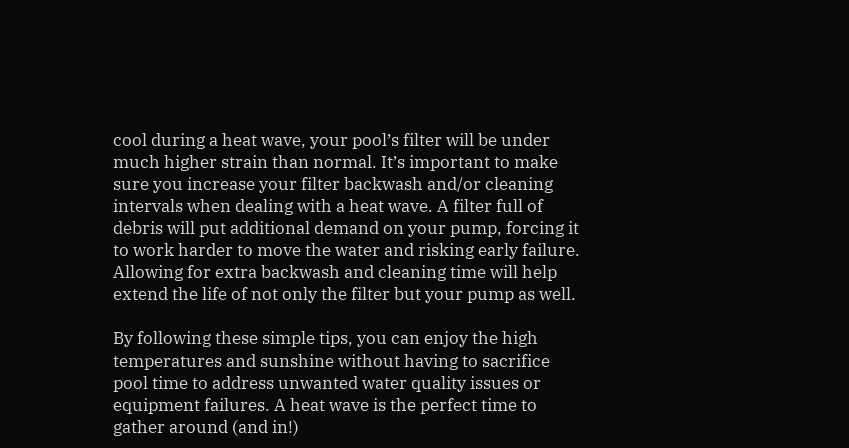cool during a heat wave, your pool’s filter will be under much higher strain than normal. It’s important to make sure you increase your filter backwash and/or cleaning intervals when dealing with a heat wave. A filter full of debris will put additional demand on your pump, forcing it to work harder to move the water and risking early failure. Allowing for extra backwash and cleaning time will help extend the life of not only the filter but your pump as well.

By following these simple tips, you can enjoy the high temperatures and sunshine without having to sacrifice pool time to address unwanted water quality issues or equipment failures. A heat wave is the perfect time to gather around (and in!)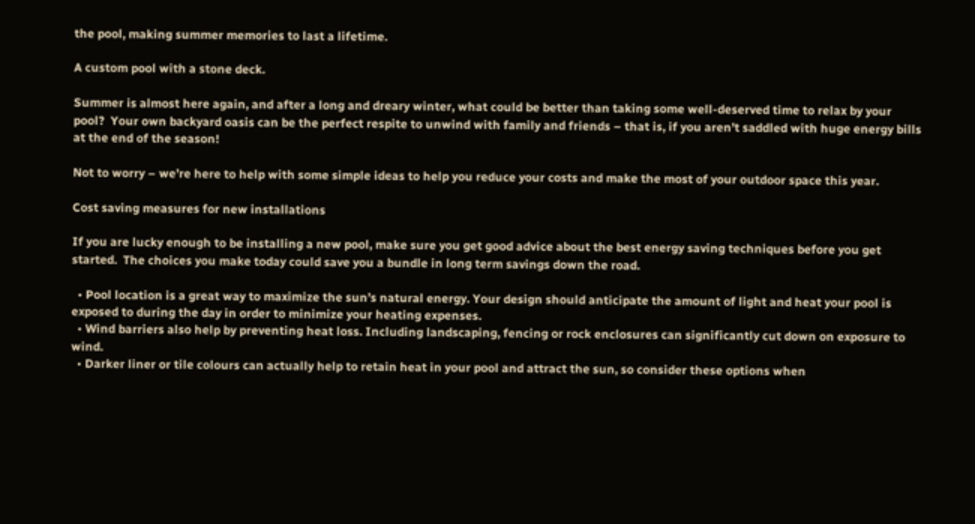the pool, making summer memories to last a lifetime.

A custom pool with a stone deck.

Summer is almost here again, and after a long and dreary winter, what could be better than taking some well-deserved time to relax by your pool?  Your own backyard oasis can be the perfect respite to unwind with family and friends – that is, if you aren’t saddled with huge energy bills at the end of the season!

Not to worry – we’re here to help with some simple ideas to help you reduce your costs and make the most of your outdoor space this year.

Cost saving measures for new installations

If you are lucky enough to be installing a new pool, make sure you get good advice about the best energy saving techniques before you get started.  The choices you make today could save you a bundle in long term savings down the road.

  • Pool location is a great way to maximize the sun’s natural energy. Your design should anticipate the amount of light and heat your pool is exposed to during the day in order to minimize your heating expenses.
  • Wind barriers also help by preventing heat loss. Including landscaping, fencing or rock enclosures can significantly cut down on exposure to wind.
  • Darker liner or tile colours can actually help to retain heat in your pool and attract the sun, so consider these options when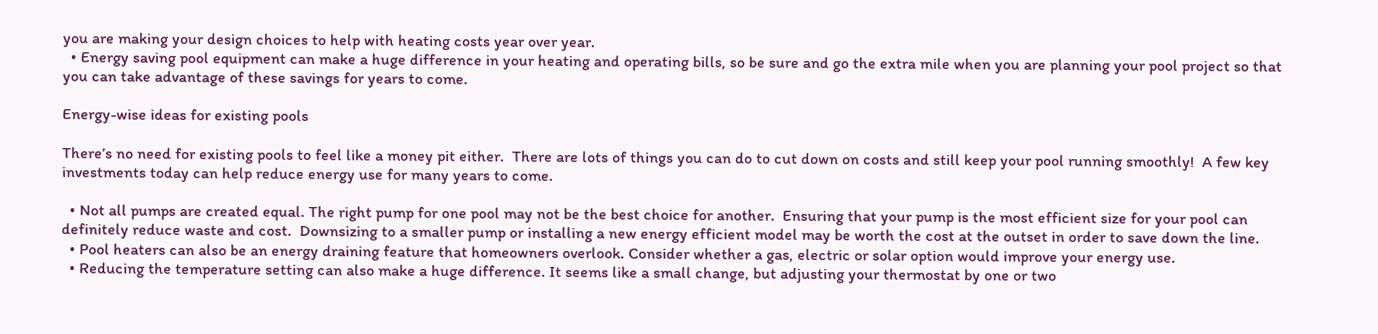you are making your design choices to help with heating costs year over year.
  • Energy saving pool equipment can make a huge difference in your heating and operating bills, so be sure and go the extra mile when you are planning your pool project so that you can take advantage of these savings for years to come.

Energy-wise ideas for existing pools

There’s no need for existing pools to feel like a money pit either.  There are lots of things you can do to cut down on costs and still keep your pool running smoothly!  A few key investments today can help reduce energy use for many years to come.

  • Not all pumps are created equal. The right pump for one pool may not be the best choice for another.  Ensuring that your pump is the most efficient size for your pool can definitely reduce waste and cost.  Downsizing to a smaller pump or installing a new energy efficient model may be worth the cost at the outset in order to save down the line.
  • Pool heaters can also be an energy draining feature that homeowners overlook. Consider whether a gas, electric or solar option would improve your energy use.
  • Reducing the temperature setting can also make a huge difference. It seems like a small change, but adjusting your thermostat by one or two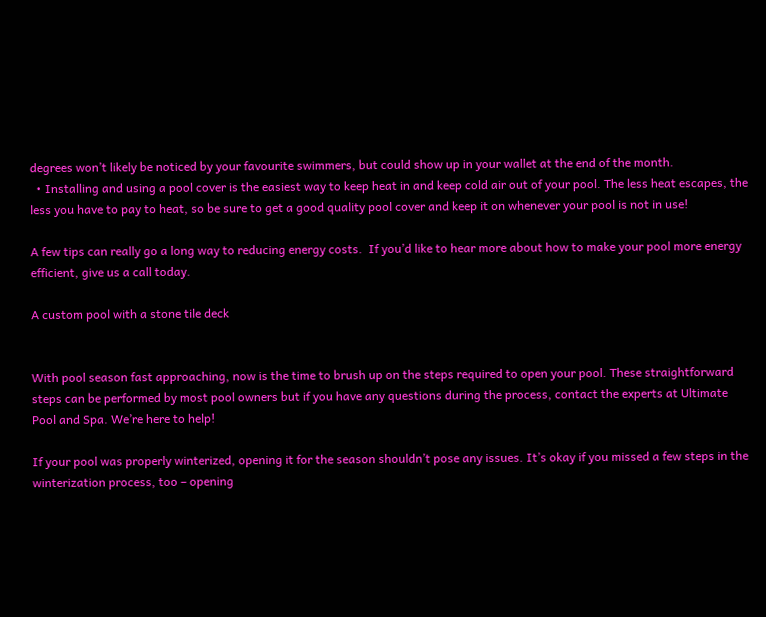degrees won’t likely be noticed by your favourite swimmers, but could show up in your wallet at the end of the month.
  • Installing and using a pool cover is the easiest way to keep heat in and keep cold air out of your pool. The less heat escapes, the less you have to pay to heat, so be sure to get a good quality pool cover and keep it on whenever your pool is not in use!

A few tips can really go a long way to reducing energy costs.  If you’d like to hear more about how to make your pool more energy efficient, give us a call today.

A custom pool with a stone tile deck


With pool season fast approaching, now is the time to brush up on the steps required to open your pool. These straightforward steps can be performed by most pool owners but if you have any questions during the process, contact the experts at Ultimate Pool and Spa. We’re here to help!

If your pool was properly winterized, opening it for the season shouldn’t pose any issues. It’s okay if you missed a few steps in the winterization process, too – opening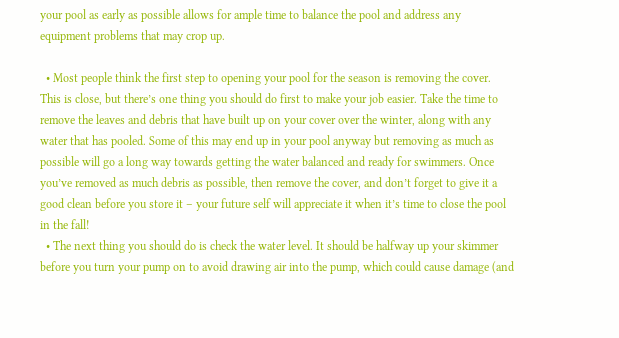your pool as early as possible allows for ample time to balance the pool and address any equipment problems that may crop up.

  • Most people think the first step to opening your pool for the season is removing the cover. This is close, but there’s one thing you should do first to make your job easier. Take the time to remove the leaves and debris that have built up on your cover over the winter, along with any water that has pooled. Some of this may end up in your pool anyway but removing as much as possible will go a long way towards getting the water balanced and ready for swimmers. Once you’ve removed as much debris as possible, then remove the cover, and don’t forget to give it a good clean before you store it – your future self will appreciate it when it’s time to close the pool in the fall!
  • The next thing you should do is check the water level. It should be halfway up your skimmer before you turn your pump on to avoid drawing air into the pump, which could cause damage (and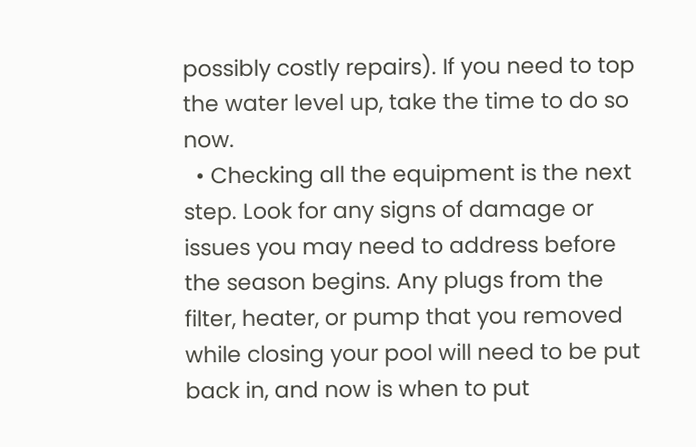possibly costly repairs). If you need to top the water level up, take the time to do so now.
  • Checking all the equipment is the next step. Look for any signs of damage or issues you may need to address before the season begins. Any plugs from the filter, heater, or pump that you removed while closing your pool will need to be put back in, and now is when to put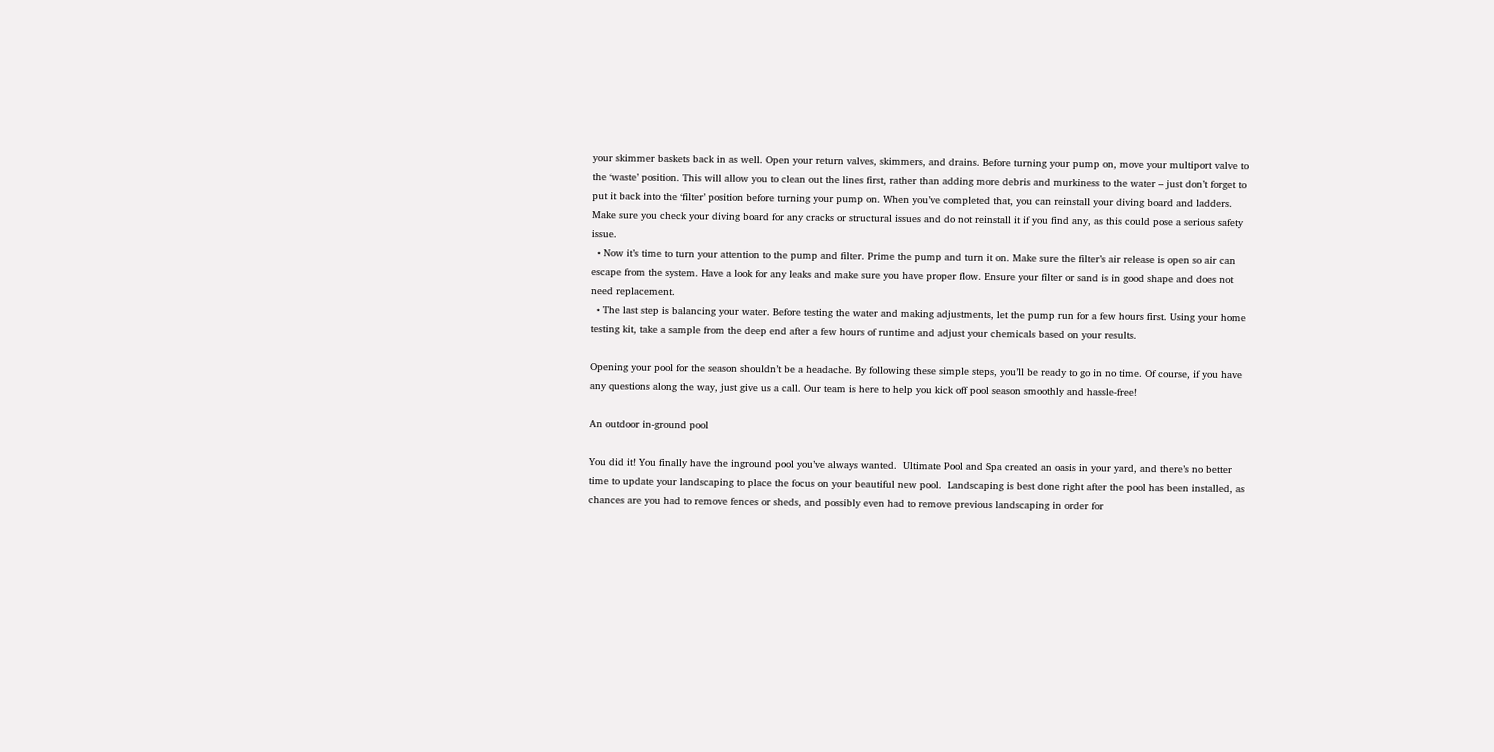your skimmer baskets back in as well. Open your return valves, skimmers, and drains. Before turning your pump on, move your multiport valve to the ‘waste’ position. This will allow you to clean out the lines first, rather than adding more debris and murkiness to the water – just don’t forget to put it back into the ‘filter’ position before turning your pump on. When you’ve completed that, you can reinstall your diving board and ladders. Make sure you check your diving board for any cracks or structural issues and do not reinstall it if you find any, as this could pose a serious safety issue.
  • Now it’s time to turn your attention to the pump and filter. Prime the pump and turn it on. Make sure the filter’s air release is open so air can escape from the system. Have a look for any leaks and make sure you have proper flow. Ensure your filter or sand is in good shape and does not need replacement.
  • The last step is balancing your water. Before testing the water and making adjustments, let the pump run for a few hours first. Using your home testing kit, take a sample from the deep end after a few hours of runtime and adjust your chemicals based on your results.

Opening your pool for the season shouldn’t be a headache. By following these simple steps, you’ll be ready to go in no time. Of course, if you have any questions along the way, just give us a call. Our team is here to help you kick off pool season smoothly and hassle-free!

An outdoor in-ground pool

You did it! You finally have the inground pool you’ve always wanted.  Ultimate Pool and Spa created an oasis in your yard, and there’s no better time to update your landscaping to place the focus on your beautiful new pool.  Landscaping is best done right after the pool has been installed, as chances are you had to remove fences or sheds, and possibly even had to remove previous landscaping in order for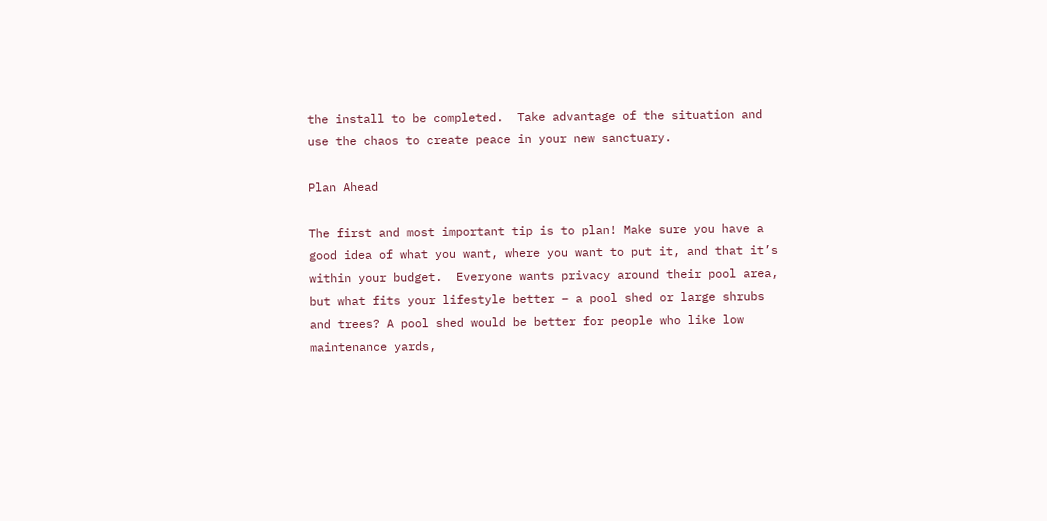the install to be completed.  Take advantage of the situation and use the chaos to create peace in your new sanctuary.

Plan Ahead

The first and most important tip is to plan! Make sure you have a good idea of what you want, where you want to put it, and that it’s within your budget.  Everyone wants privacy around their pool area, but what fits your lifestyle better – a pool shed or large shrubs and trees? A pool shed would be better for people who like low maintenance yards,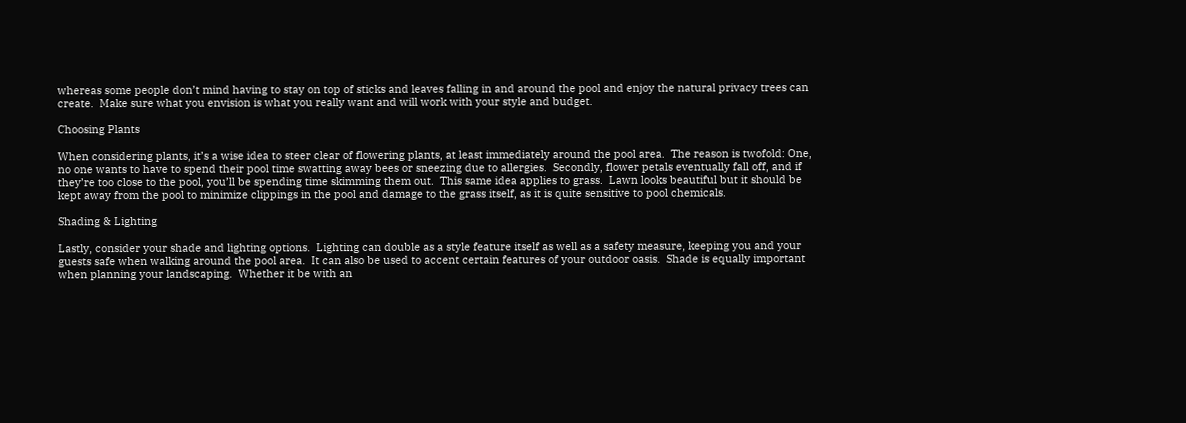whereas some people don’t mind having to stay on top of sticks and leaves falling in and around the pool and enjoy the natural privacy trees can create.  Make sure what you envision is what you really want and will work with your style and budget.

Choosing Plants

When considering plants, it’s a wise idea to steer clear of flowering plants, at least immediately around the pool area.  The reason is twofold: One, no one wants to have to spend their pool time swatting away bees or sneezing due to allergies.  Secondly, flower petals eventually fall off, and if they’re too close to the pool, you’ll be spending time skimming them out.  This same idea applies to grass.  Lawn looks beautiful but it should be kept away from the pool to minimize clippings in the pool and damage to the grass itself, as it is quite sensitive to pool chemicals.

Shading & Lighting

Lastly, consider your shade and lighting options.  Lighting can double as a style feature itself as well as a safety measure, keeping you and your guests safe when walking around the pool area.  It can also be used to accent certain features of your outdoor oasis.  Shade is equally important when planning your landscaping.  Whether it be with an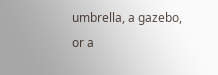umbrella, a gazebo, or a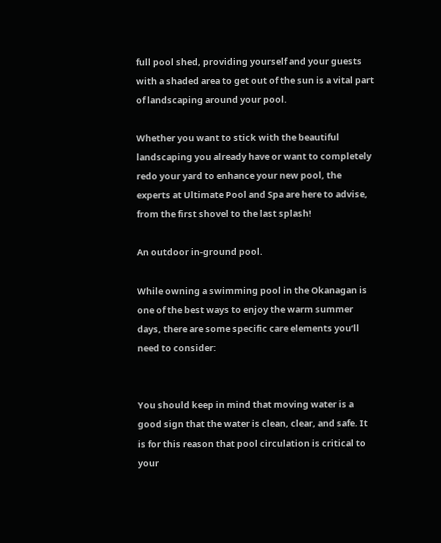full pool shed, providing yourself and your guests with a shaded area to get out of the sun is a vital part of landscaping around your pool.

Whether you want to stick with the beautiful landscaping you already have or want to completely redo your yard to enhance your new pool, the experts at Ultimate Pool and Spa are here to advise, from the first shovel to the last splash!

An outdoor in-ground pool.

While owning a swimming pool in the Okanagan is one of the best ways to enjoy the warm summer days, there are some specific care elements you’ll need to consider:


You should keep in mind that moving water is a good sign that the water is clean, clear, and safe. It is for this reason that pool circulation is critical to your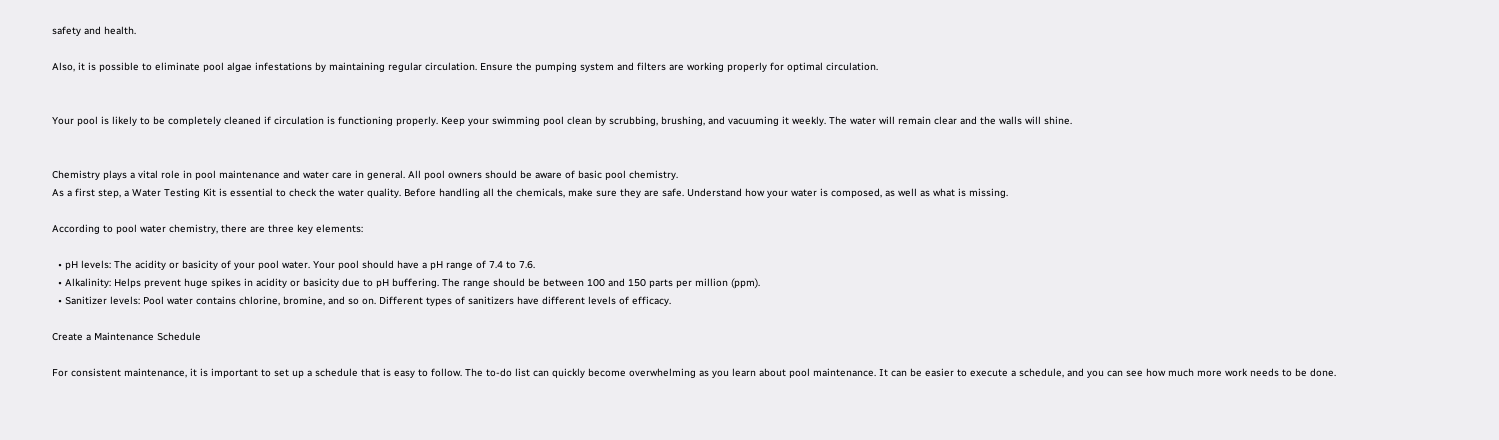safety and health.

Also, it is possible to eliminate pool algae infestations by maintaining regular circulation. Ensure the pumping system and filters are working properly for optimal circulation.


Your pool is likely to be completely cleaned if circulation is functioning properly. Keep your swimming pool clean by scrubbing, brushing, and vacuuming it weekly. The water will remain clear and the walls will shine.


Chemistry plays a vital role in pool maintenance and water care in general. All pool owners should be aware of basic pool chemistry.
As a first step, a Water Testing Kit is essential to check the water quality. Before handling all the chemicals, make sure they are safe. Understand how your water is composed, as well as what is missing.

According to pool water chemistry, there are three key elements:

  • pH levels: The acidity or basicity of your pool water. Your pool should have a pH range of 7.4 to 7.6.
  • Alkalinity: Helps prevent huge spikes in acidity or basicity due to pH buffering. The range should be between 100 and 150 parts per million (ppm).
  • Sanitizer levels: Pool water contains chlorine, bromine, and so on. Different types of sanitizers have different levels of efficacy.

Create a Maintenance Schedule

For consistent maintenance, it is important to set up a schedule that is easy to follow. The to-do list can quickly become overwhelming as you learn about pool maintenance. It can be easier to execute a schedule, and you can see how much more work needs to be done.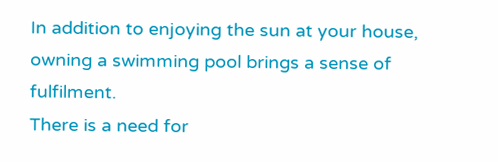In addition to enjoying the sun at your house, owning a swimming pool brings a sense of fulfilment.
There is a need for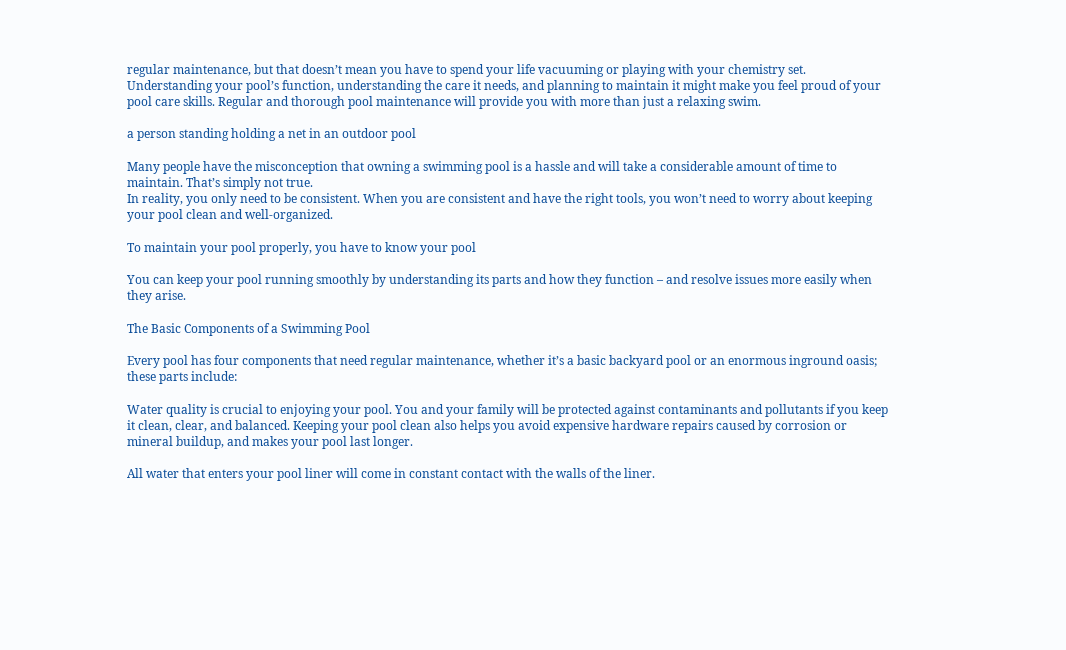regular maintenance, but that doesn’t mean you have to spend your life vacuuming or playing with your chemistry set.
Understanding your pool’s function, understanding the care it needs, and planning to maintain it might make you feel proud of your pool care skills. Regular and thorough pool maintenance will provide you with more than just a relaxing swim.

a person standing holding a net in an outdoor pool

Many people have the misconception that owning a swimming pool is a hassle and will take a considerable amount of time to maintain. That’s simply not true.
In reality, you only need to be consistent. When you are consistent and have the right tools, you won’t need to worry about keeping your pool clean and well-organized.

To maintain your pool properly, you have to know your pool

You can keep your pool running smoothly by understanding its parts and how they function – and resolve issues more easily when they arise.

The Basic Components of a Swimming Pool

Every pool has four components that need regular maintenance, whether it’s a basic backyard pool or an enormous inground oasis; these parts include:

Water quality is crucial to enjoying your pool. You and your family will be protected against contaminants and pollutants if you keep it clean, clear, and balanced. Keeping your pool clean also helps you avoid expensive hardware repairs caused by corrosion or mineral buildup, and makes your pool last longer.

All water that enters your pool liner will come in constant contact with the walls of the liner.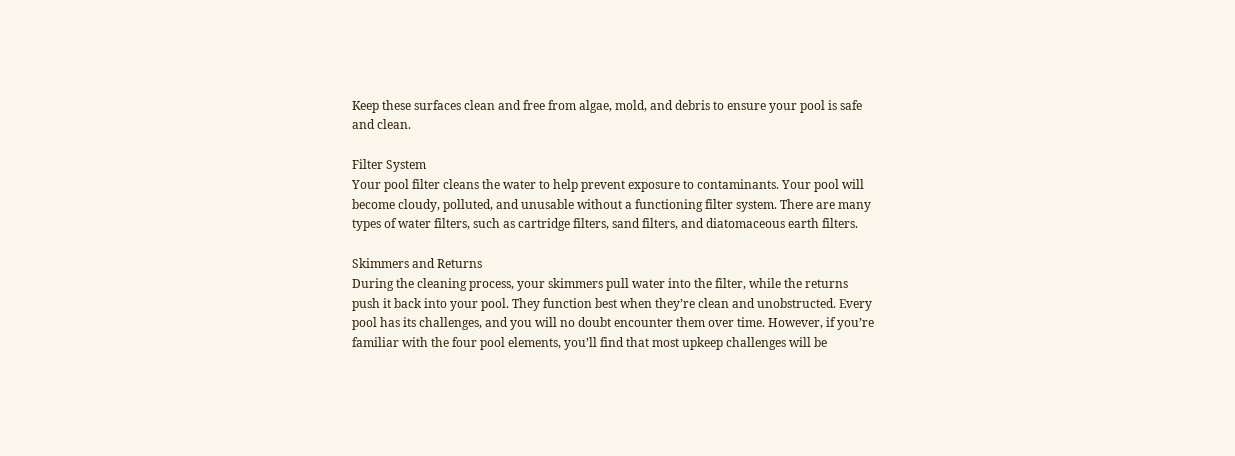Keep these surfaces clean and free from algae, mold, and debris to ensure your pool is safe and clean.

Filter System
Your pool filter cleans the water to help prevent exposure to contaminants. Your pool will become cloudy, polluted, and unusable without a functioning filter system. There are many types of water filters, such as cartridge filters, sand filters, and diatomaceous earth filters.

Skimmers and Returns
During the cleaning process, your skimmers pull water into the filter, while the returns push it back into your pool. They function best when they’re clean and unobstructed. Every pool has its challenges, and you will no doubt encounter them over time. However, if you’re familiar with the four pool elements, you’ll find that most upkeep challenges will be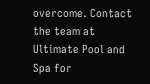overcome. Contact the team at Ultimate Pool and Spa for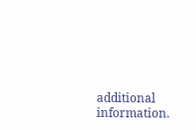additional information.